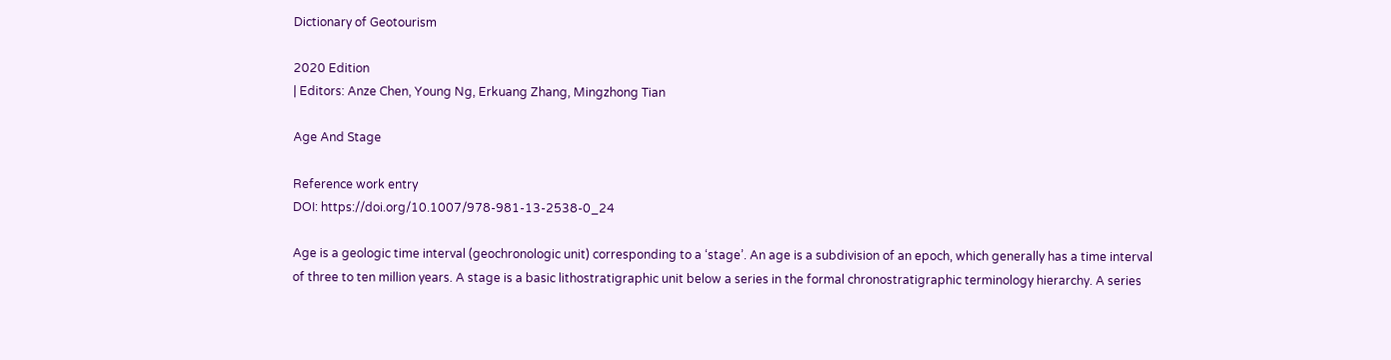Dictionary of Geotourism

2020 Edition
| Editors: Anze Chen, Young Ng, Erkuang Zhang, Mingzhong Tian

Age And Stage

Reference work entry
DOI: https://doi.org/10.1007/978-981-13-2538-0_24

Age is a geologic time interval (geochronologic unit) corresponding to a ‘stage’. An age is a subdivision of an epoch, which generally has a time interval of three to ten million years. A stage is a basic lithostratigraphic unit below a series in the formal chronostratigraphic terminology hierarchy. A series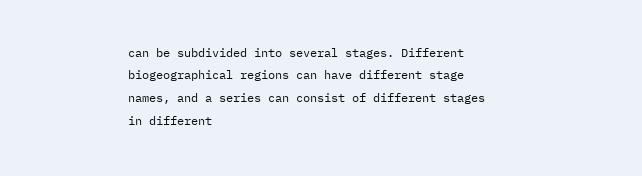can be subdivided into several stages. Different biogeographical regions can have different stage names, and a series can consist of different stages in different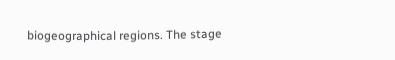biogeographical regions. The stage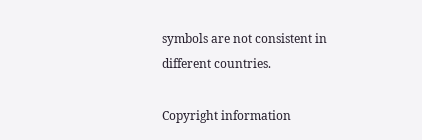symbols are not consistent in different countries.

Copyright information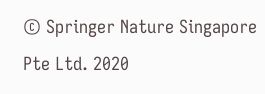© Springer Nature Singapore Pte Ltd. 2020